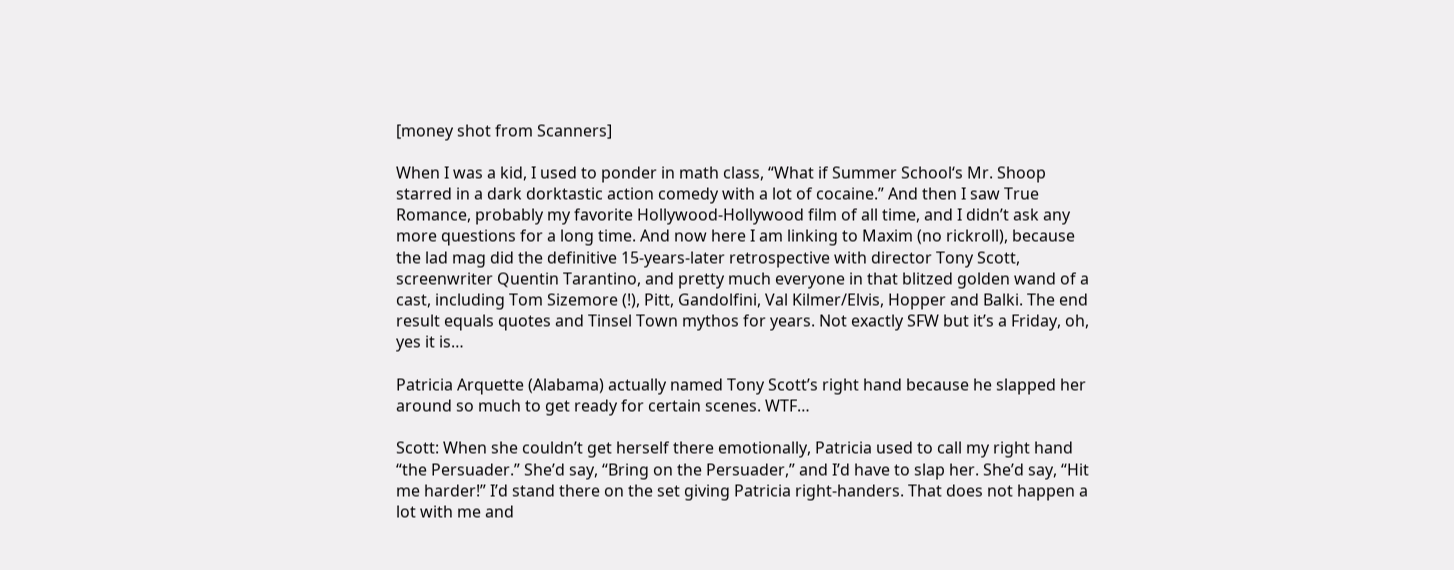[money shot from Scanners]

When I was a kid, I used to ponder in math class, “What if Summer School‘s Mr. Shoop starred in a dark dorktastic action comedy with a lot of cocaine.” And then I saw True Romance, probably my favorite Hollywood-Hollywood film of all time, and I didn’t ask any more questions for a long time. And now here I am linking to Maxim (no rickroll), because the lad mag did the definitive 15-years-later retrospective with director Tony Scott, screenwriter Quentin Tarantino, and pretty much everyone in that blitzed golden wand of a cast, including Tom Sizemore (!), Pitt, Gandolfini, Val Kilmer/Elvis, Hopper and Balki. The end result equals quotes and Tinsel Town mythos for years. Not exactly SFW but it’s a Friday, oh, yes it is…

Patricia Arquette (Alabama) actually named Tony Scott’s right hand because he slapped her around so much to get ready for certain scenes. WTF…

Scott: When she couldn’t get herself there emotionally, Patricia used to call my right hand “the Persuader.” She’d say, “Bring on the Persuader,” and I’d have to slap her. She’d say, “Hit me harder!” I’d stand there on the set giving Patricia right-handers. That does not happen a lot with me and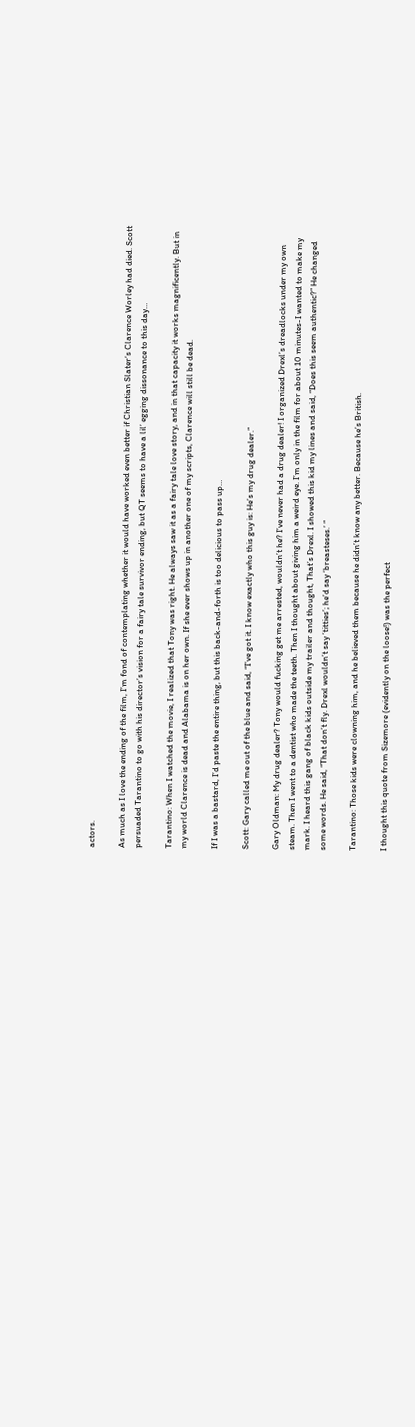actors.

As much as I love the ending of the film, I’m fond of contemplating whether it would have worked even better if Christian Slater‘s Clarence Worley had died. Scott persuaded Tarantino to go with his director’s vision for a fairy tale survivor ending, but QT seems to have a lil’ egging dissonance to this day…

Tarantino: When I watched the movie, I realized that Tony was right. He always saw it as a fairy tale love story, and in that capacity it works magnificently. But in my world Clarence is dead and Alabama is on her own. If she ever shows up in another one of my scripts, Clarence will still be dead.

If I was a bastard, I’d paste the entire thing, but this back-and-forth is too delicious to pass up…

Scott: Gary called me out of the blue and said, “I’ve got it. I know exactly who this guy is: He’s my drug dealer.”

Gary Oldman: My drug dealer? Tony would fucking get me arrested, wouldn’t he? I’ve never had a drug dealer! I organized Drexl’s dreadlocks under my own steam. Then I went to a dentist who made the teeth. Then I thought about giving him a weird eye. I’m only in the film for about 10 minutes-I wanted to make my mark. I heard this gang of black kids outside my trailer and thought, That’s Drexl. I showed this kid my lines and said, “Does this seem authentic?” He changed some words. He said, “That don’t fly. Drexl wouldn’t say ‘titties’; he’d say ‘breasteses.’ ”

Tarantino: Those kids were clowning him, and he believed them because he didn’t know any better. Because he’s British.

I thought this quote from Sizemore (evidently on the loose!) was the perfect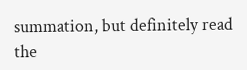summation, but definitely read the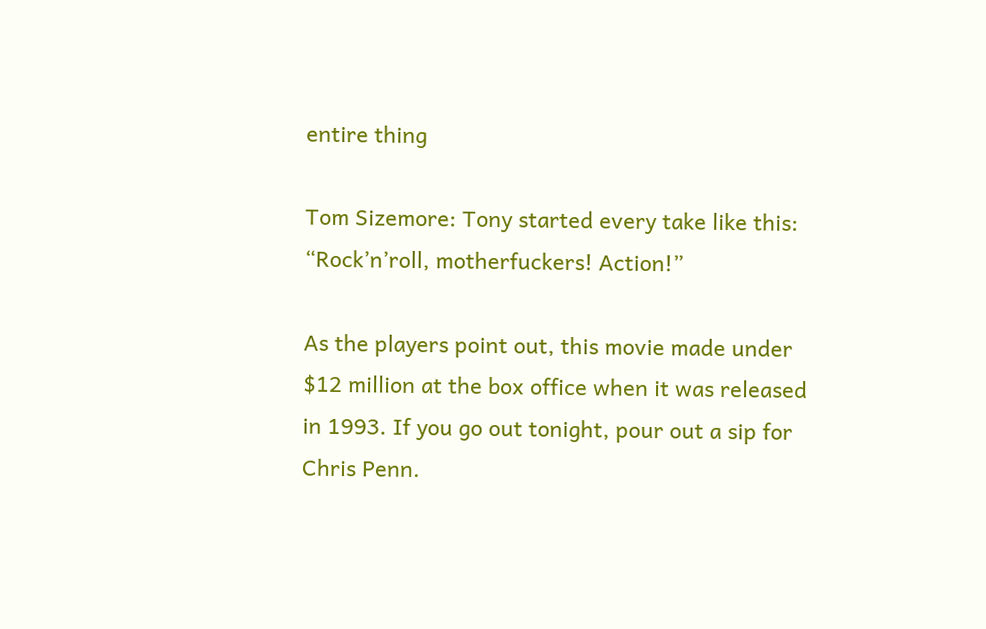entire thing

Tom Sizemore: Tony started every take like this: “Rock’n’roll, motherfuckers! Action!”

As the players point out, this movie made under $12 million at the box office when it was released in 1993. If you go out tonight, pour out a sip for Chris Penn.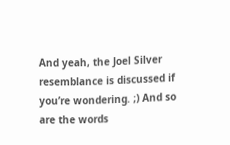And yeah, the Joel Silver resemblance is discussed if you’re wondering. ;) And so are the words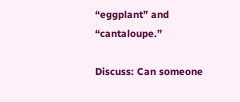“eggplant” and “cantaloupe.”

Discuss: Can someone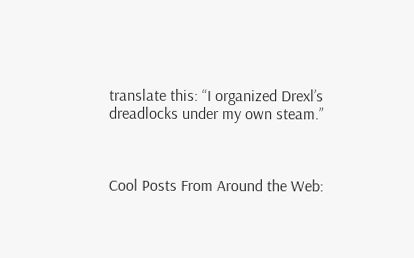translate this: “I organized Drexl’s dreadlocks under my own steam.”



Cool Posts From Around the Web: